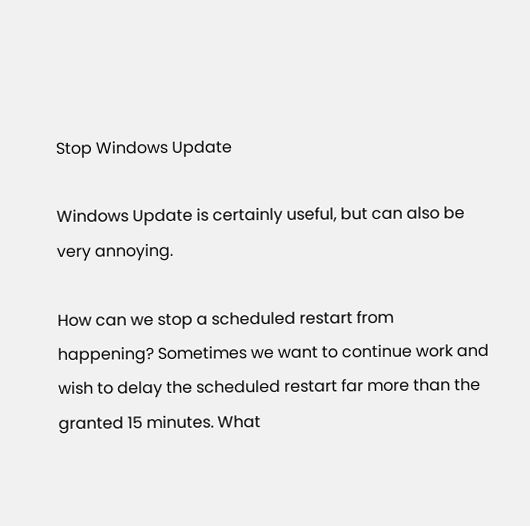Stop Windows Update

Windows Update is certainly useful, but can also be very annoying.

How can we stop a scheduled restart from happening? Sometimes we want to continue work and wish to delay the scheduled restart far more than the granted 15 minutes. What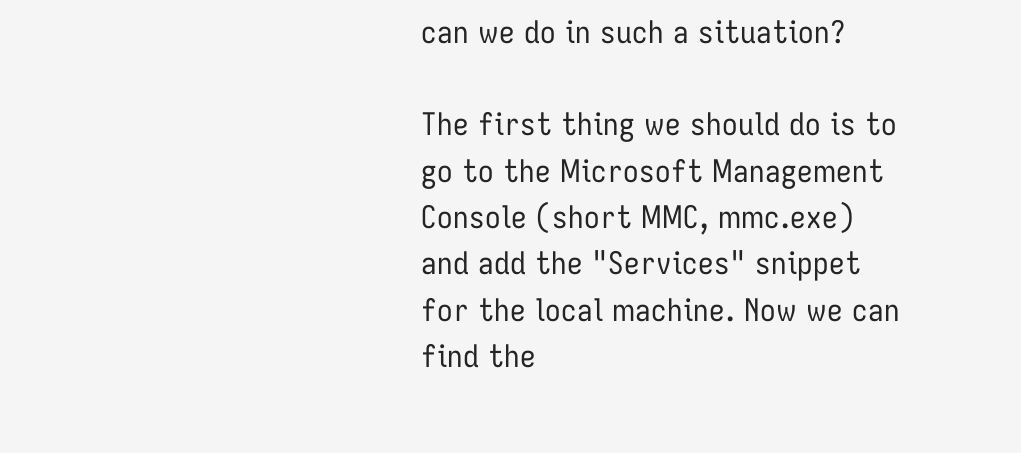can we do in such a situation?

The first thing we should do is to go to the Microsoft Management Console (short MMC, mmc.exe) and add the "Services" snippet for the local machine. Now we can find the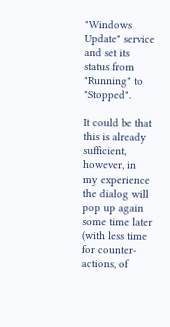"Windows Update" service and set its status from "Running" to "Stopped".

It could be that this is already sufficient, however, in my experience the dialog will pop up again some time later (with less time for counter-actions, of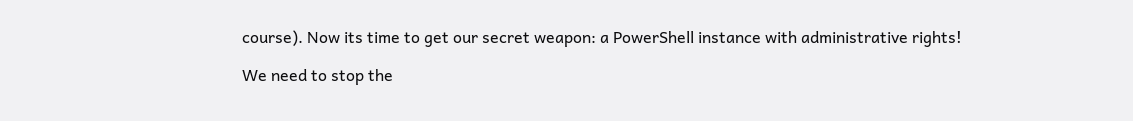course). Now its time to get our secret weapon: a PowerShell instance with administrative rights!

We need to stop the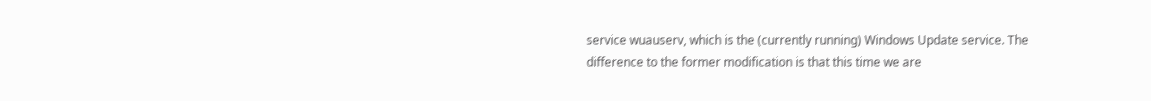service wuauserv, which is the (currently running) Windows Update service. The difference to the former modification is that this time we are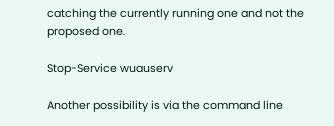catching the currently running one and not the proposed one.

Stop-Service wuauserv

Another possibility is via the command line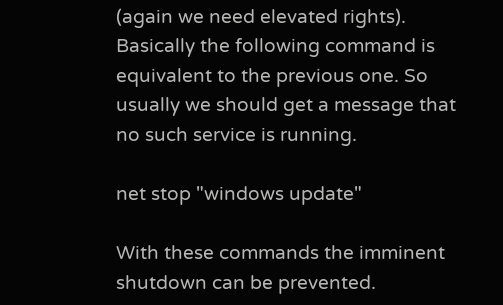(again we need elevated rights). Basically the following command is equivalent to the previous one. So usually we should get a message that no such service is running.

net stop "windows update"

With these commands the imminent shutdown can be prevented.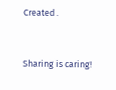Created .


Sharing is caring!